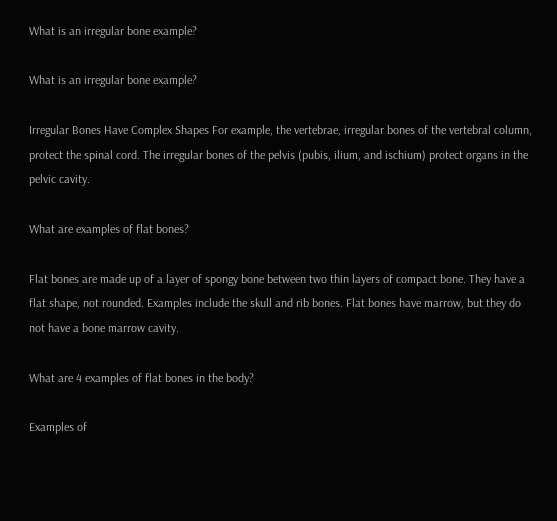What is an irregular bone example?

What is an irregular bone example?

Irregular Bones Have Complex Shapes For example, the vertebrae, irregular bones of the vertebral column, protect the spinal cord. The irregular bones of the pelvis (pubis, ilium, and ischium) protect organs in the pelvic cavity.

What are examples of flat bones?

Flat bones are made up of a layer of spongy bone between two thin layers of compact bone. They have a flat shape, not rounded. Examples include the skull and rib bones. Flat bones have marrow, but they do not have a bone marrow cavity.

What are 4 examples of flat bones in the body?

Examples of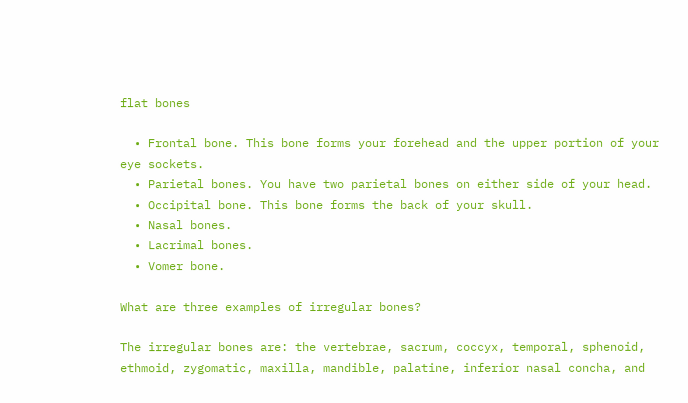flat bones

  • Frontal bone. This bone forms your forehead and the upper portion of your eye sockets.
  • Parietal bones. You have two parietal bones on either side of your head.
  • Occipital bone. This bone forms the back of your skull.
  • Nasal bones.
  • Lacrimal bones.
  • Vomer bone.

What are three examples of irregular bones?

The irregular bones are: the vertebrae, sacrum, coccyx, temporal, sphenoid, ethmoid, zygomatic, maxilla, mandible, palatine, inferior nasal concha, and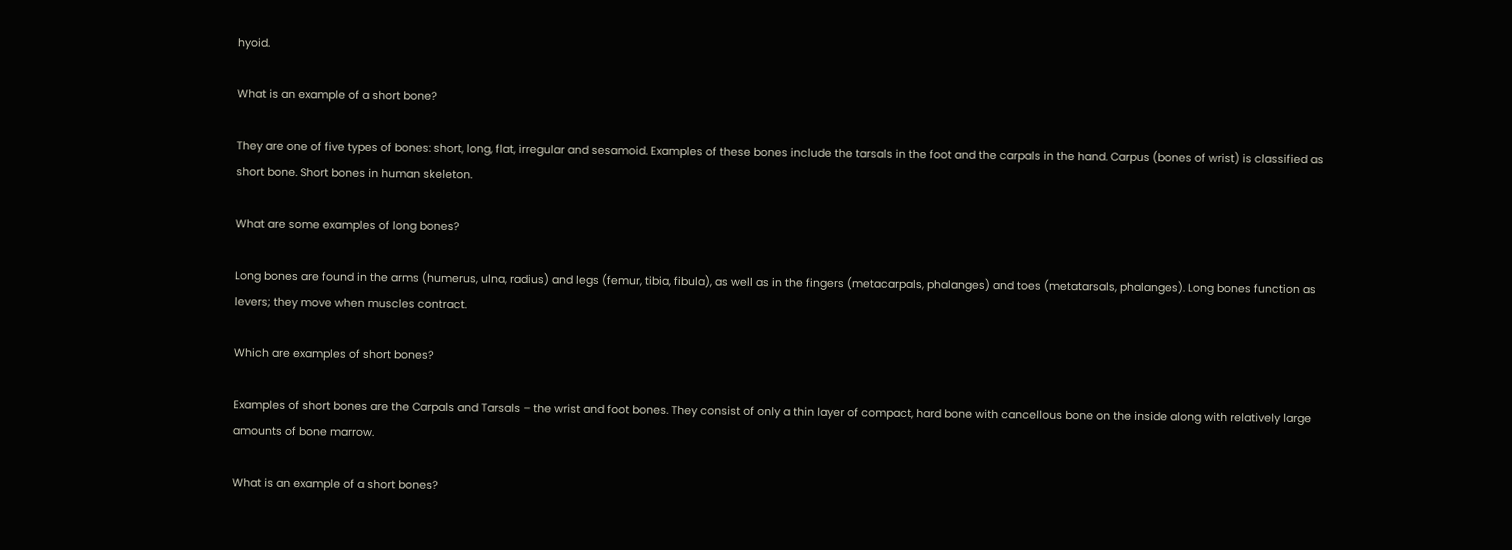hyoid.

What is an example of a short bone?

They are one of five types of bones: short, long, flat, irregular and sesamoid. Examples of these bones include the tarsals in the foot and the carpals in the hand. Carpus (bones of wrist) is classified as short bone. Short bones in human skeleton.

What are some examples of long bones?

Long bones are found in the arms (humerus, ulna, radius) and legs (femur, tibia, fibula), as well as in the fingers (metacarpals, phalanges) and toes (metatarsals, phalanges). Long bones function as levers; they move when muscles contract.

Which are examples of short bones?

Examples of short bones are the Carpals and Tarsals – the wrist and foot bones. They consist of only a thin layer of compact, hard bone with cancellous bone on the inside along with relatively large amounts of bone marrow.

What is an example of a short bones?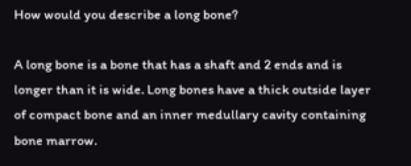How would you describe a long bone?

A long bone is a bone that has a shaft and 2 ends and is longer than it is wide. Long bones have a thick outside layer of compact bone and an inner medullary cavity containing bone marrow.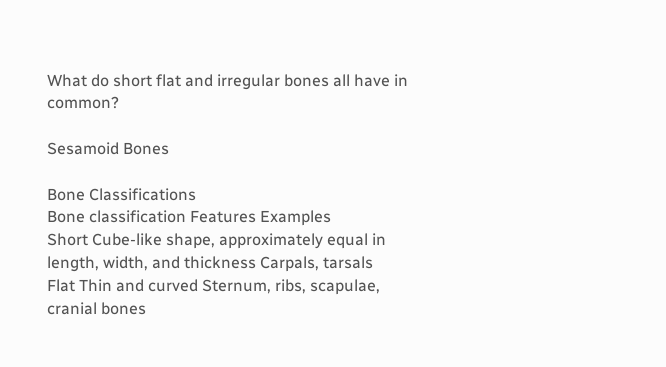What do short flat and irregular bones all have in common?

Sesamoid Bones

Bone Classifications
Bone classification Features Examples
Short Cube-like shape, approximately equal in length, width, and thickness Carpals, tarsals
Flat Thin and curved Sternum, ribs, scapulae, cranial bones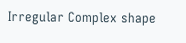Irregular Complex shape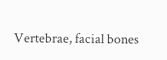Vertebrae, facial bones